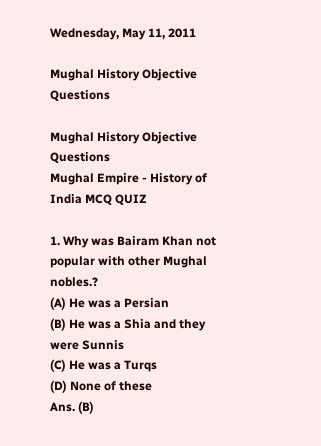Wednesday, May 11, 2011

Mughal History Objective Questions

Mughal History Objective Questions
Mughal Empire - History of India MCQ QUIZ

1. Why was Bairam Khan not popular with other Mughal nobles.?
(A) He was a Persian
(B) He was a Shia and they were Sunnis
(C) He was a Turqs
(D) None of these
Ans. (B)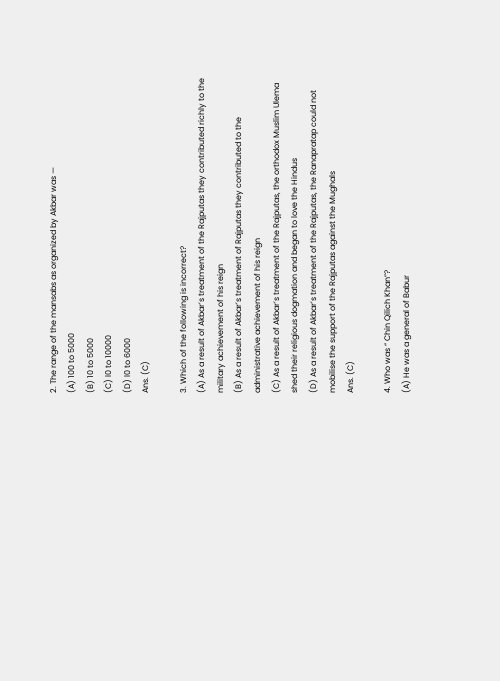2. The range of the mansabs as organized by Akbar was —
(A) 100 to 5000
(B) 10 to 5000
(C) l0 to 10000
(D) l0 to 6000
Ans. (C)

3. Which of the following is incorrect?
(A) As a result of Akbar’s treatment of the Rajputas they contributed richly to the military achievement of his reign
(B) As a result of Akbar’s treatment of Rajputas they contributed to the administrative achievement of his reign
(C) As a result of Akbar’s treatment of the Rajputas, the orthodox Muslim Ulema shed their religious dogmation and began to love the Hindus
(D) As a result of Akbar’s treatment of the Rajputas, the Ranapratap could not mobilise the support of the Rajputas against the Mughals
Ans. (C)

4. Who was “ Chin Qilich Khan”?
(A) He was a general of Babur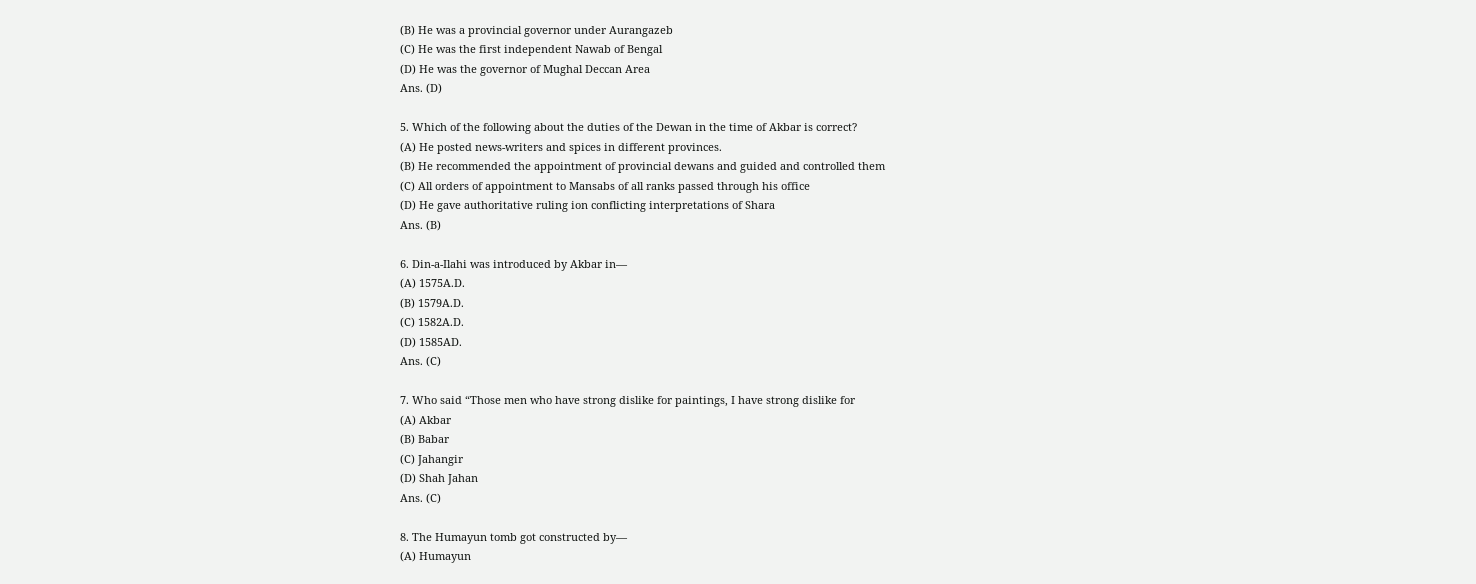(B) He was a provincial governor under Aurangazeb
(C) He was the first independent Nawab of Bengal
(D) He was the governor of Mughal Deccan Area
Ans. (D)

5. Which of the following about the duties of the Dewan in the time of Akbar is correct?
(A) He posted news-writers and spices in different provinces.
(B) He recommended the appointment of provincial dewans and guided and controlled them
(C) All orders of appointment to Mansabs of all ranks passed through his office
(D) He gave authoritative ruling ion conflicting interpretations of Shara
Ans. (B)

6. Din-a-Ilahi was introduced by Akbar in—
(A) 1575A.D.
(B) 1579A.D.
(C) 1582A.D.
(D) 1585AD.
Ans. (C)

7. Who said “Those men who have strong dislike for paintings, I have strong dislike for
(A) Akbar
(B) Babar
(C) Jahangir
(D) Shah Jahan
Ans. (C)

8. The Humayun tomb got constructed by—
(A) Humayun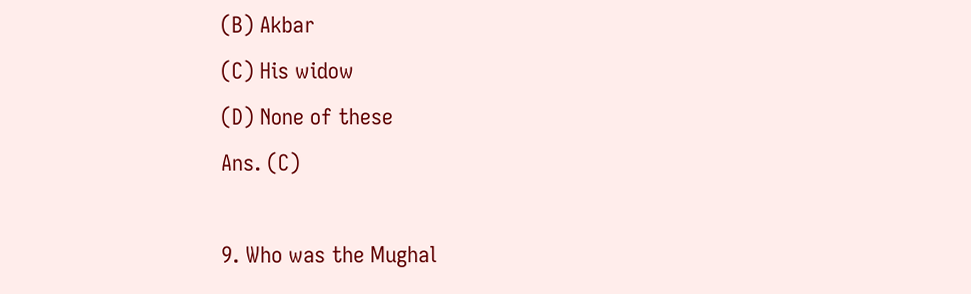(B) Akbar
(C) His widow
(D) None of these
Ans. (C)

9. Who was the Mughal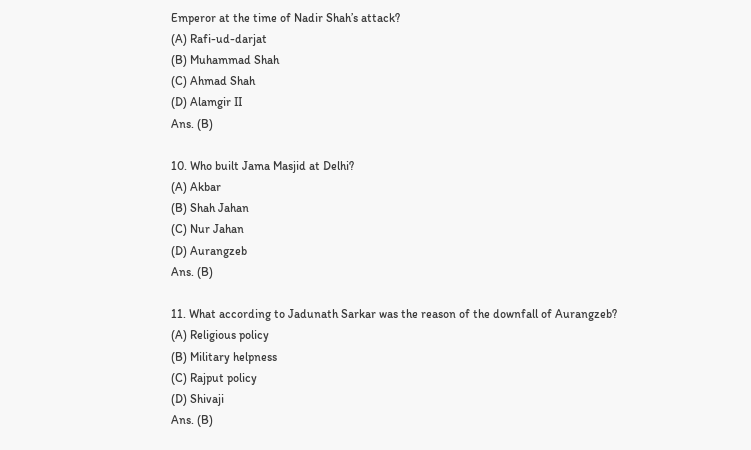Emperor at the time of Nadir Shah’s attack?
(A) Rafi-ud-darjat
(B) Muhammad Shah
(C) Ahmad Shah
(D) Alamgir II
Ans. (B)

10. Who built Jama Masjid at Delhi?
(A) Akbar
(B) Shah Jahan
(C) Nur Jahan
(D) Aurangzeb
Ans. (B)

11. What according to Jadunath Sarkar was the reason of the downfall of Aurangzeb?
(A) Religious policy
(B) Military helpness
(C) Rajput policy
(D) Shivaji
Ans. (B)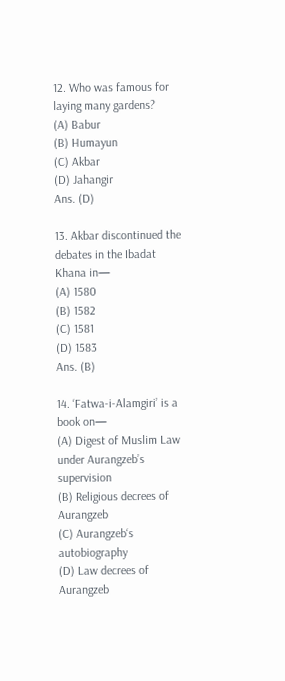12. Who was famous for laying many gardens?
(A) Babur
(B) Humayun
(C) Akbar
(D) Jahangir
Ans. (D)

13. Akbar discontinued the debates in the Ibadat Khana in—
(A) 1580
(B) 1582
(C) 1581
(D) 1583
Ans. (B)

14. ‘Fatwa-i-Alamgiri’ is a book on—
(A) Digest of Muslim Law under Aurangzeb’s supervision
(B) Religious decrees of Aurangzeb
(C) Aurangzeb‘s autobiography
(D) Law decrees of Aurangzeb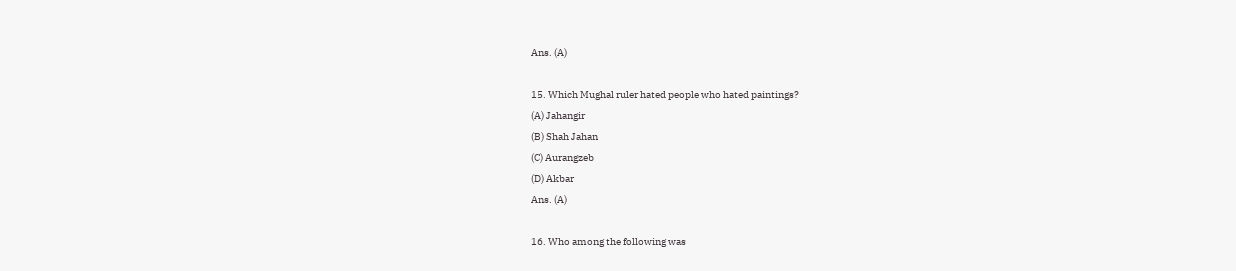Ans. (A)

15. Which Mughal ruler hated people who hated paintings?
(A) Jahangir
(B) Shah Jahan
(C) Aurangzeb
(D) Akbar
Ans. (A)

16. Who among the following was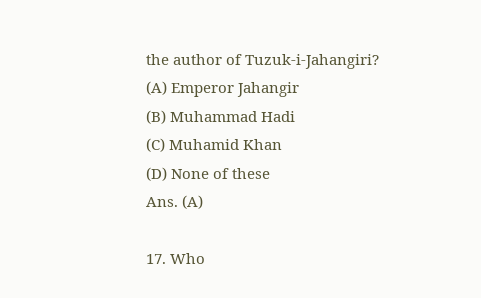the author of Tuzuk-i-Jahangiri?
(A) Emperor Jahangir
(B) Muhammad Hadi
(C) Muhamid Khan
(D) None of these
Ans. (A)

17. Who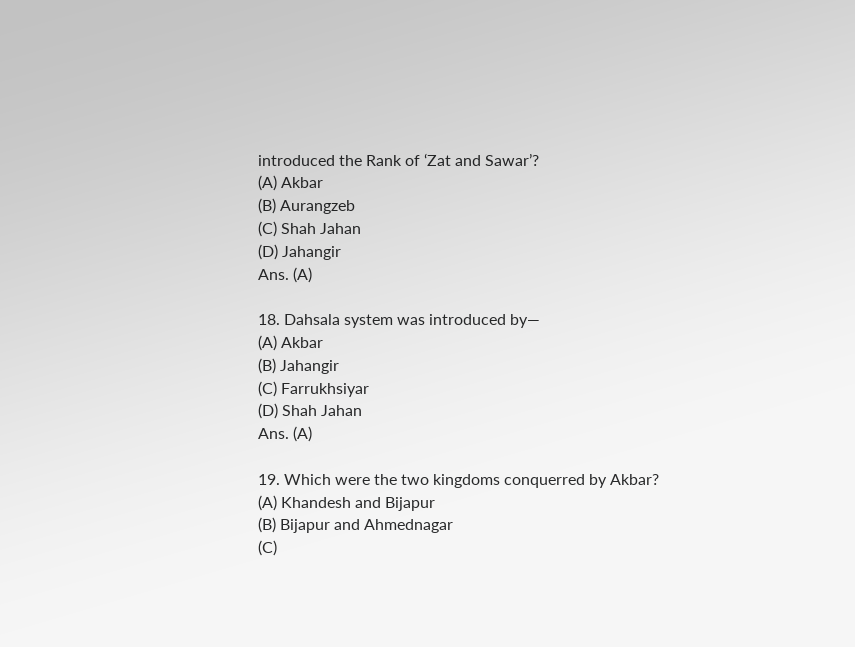introduced the Rank of ‘Zat and Sawar’?
(A) Akbar
(B) Aurangzeb
(C) Shah Jahan
(D) Jahangir
Ans. (A)

18. Dahsala system was introduced by—
(A) Akbar
(B) Jahangir
(C) Farrukhsiyar
(D) Shah Jahan
Ans. (A)

19. Which were the two kingdoms conquerred by Akbar?
(A) Khandesh and Bijapur
(B) Bijapur and Ahmednagar
(C)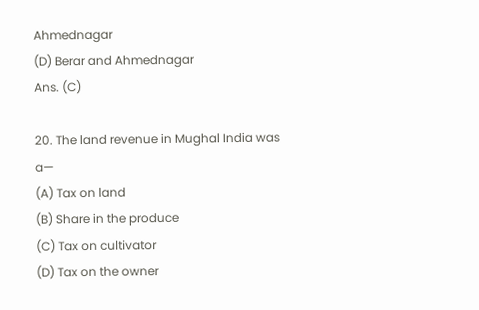Ahmednagar
(D) Berar and Ahmednagar
Ans. (C)

20. The land revenue in Mughal India was a—
(A) Tax on land
(B) Share in the produce
(C) Tax on cultivator
(D) Tax on the owner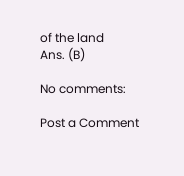of the land
Ans. (B)

No comments:

Post a Comment